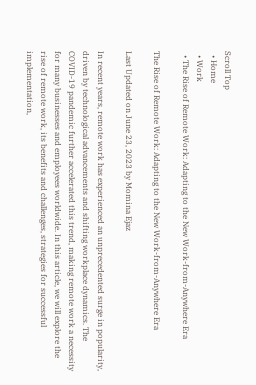Scroll Top
  • Home
  • Work
  • The Rise of Remote Work: Adapting to the New Work-from-Anywhere Era

The Rise of Remote Work: Adapting to the New Work-from-Anywhere Era

Last Updated on June 23, 2023 by Momina Ejaz

In recent years, remote work has experienced an unprecedented surge in popularity, driven by technological advancements and shifting workplace dynamics. The COVID-19 pandemic further accelerated this trend, making remote work a necessity for many businesses and employees worldwide. In this article, we will explore the rise of remote work, its benefits and challenges, strategies for successful implementation,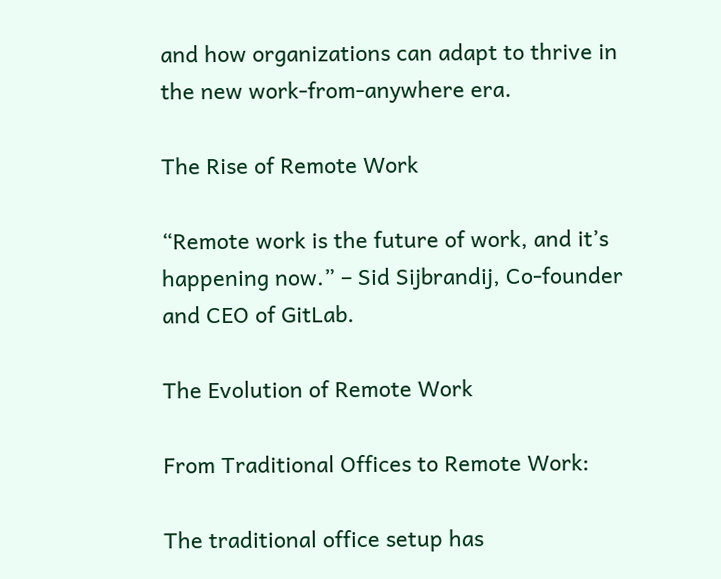and how organizations can adapt to thrive in the new work-from-anywhere era.

The Rise of Remote Work

“Remote work is the future of work, and it’s happening now.” – Sid Sijbrandij, Co-founder and CEO of GitLab.

The Evolution of Remote Work

From Traditional Offices to Remote Work:

The traditional office setup has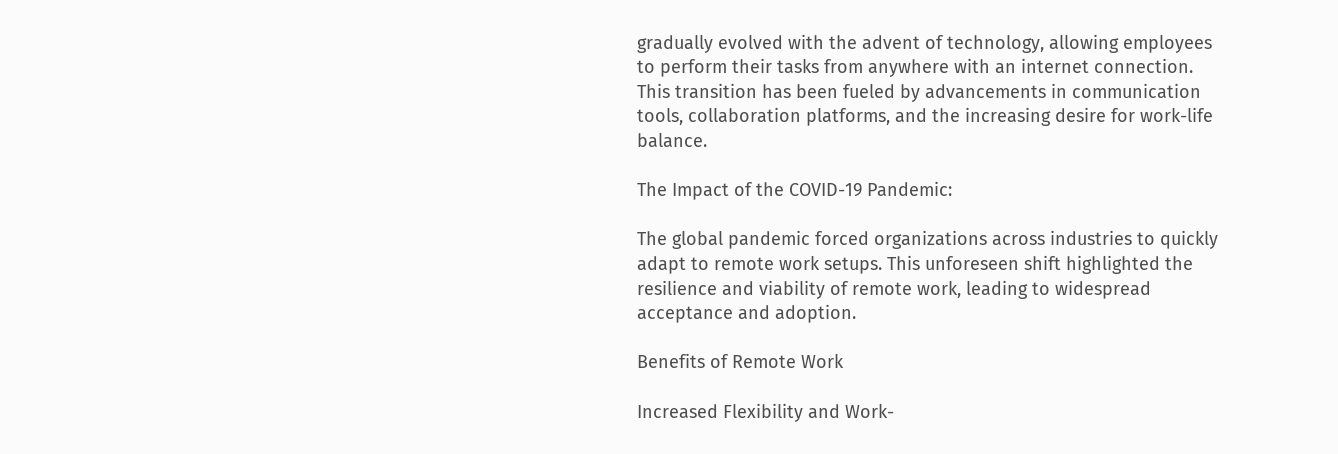gradually evolved with the advent of technology, allowing employees to perform their tasks from anywhere with an internet connection. This transition has been fueled by advancements in communication tools, collaboration platforms, and the increasing desire for work-life balance.

The Impact of the COVID-19 Pandemic:

The global pandemic forced organizations across industries to quickly adapt to remote work setups. This unforeseen shift highlighted the resilience and viability of remote work, leading to widespread acceptance and adoption.

Benefits of Remote Work

Increased Flexibility and Work-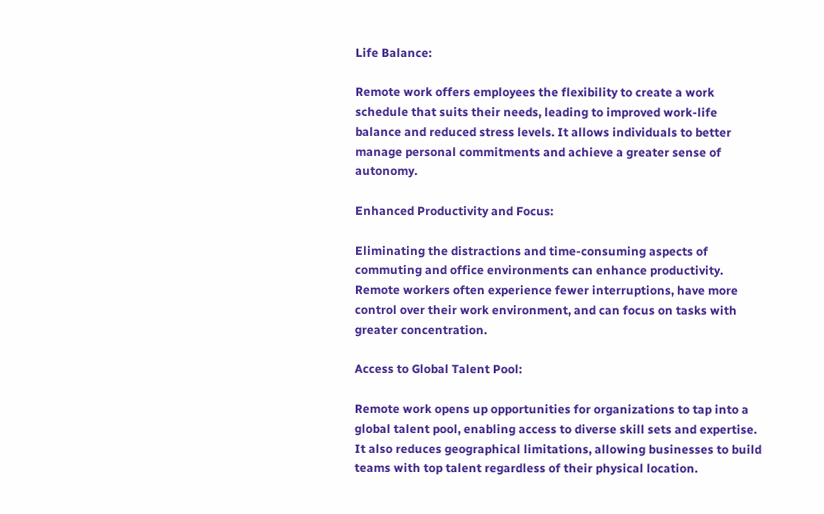Life Balance:

Remote work offers employees the flexibility to create a work schedule that suits their needs, leading to improved work-life balance and reduced stress levels. It allows individuals to better manage personal commitments and achieve a greater sense of autonomy.

Enhanced Productivity and Focus:

Eliminating the distractions and time-consuming aspects of commuting and office environments can enhance productivity. Remote workers often experience fewer interruptions, have more control over their work environment, and can focus on tasks with greater concentration.

Access to Global Talent Pool:

Remote work opens up opportunities for organizations to tap into a global talent pool, enabling access to diverse skill sets and expertise. It also reduces geographical limitations, allowing businesses to build teams with top talent regardless of their physical location.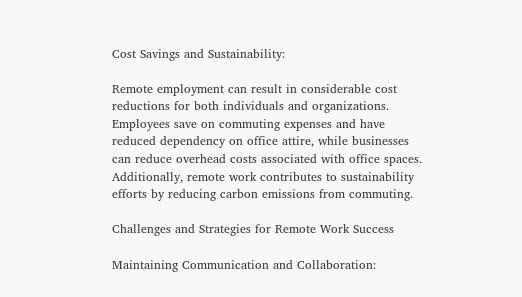Cost Savings and Sustainability:

Remote employment can result in considerable cost reductions for both individuals and organizations. Employees save on commuting expenses and have reduced dependency on office attire, while businesses can reduce overhead costs associated with office spaces. Additionally, remote work contributes to sustainability efforts by reducing carbon emissions from commuting.

Challenges and Strategies for Remote Work Success

Maintaining Communication and Collaboration: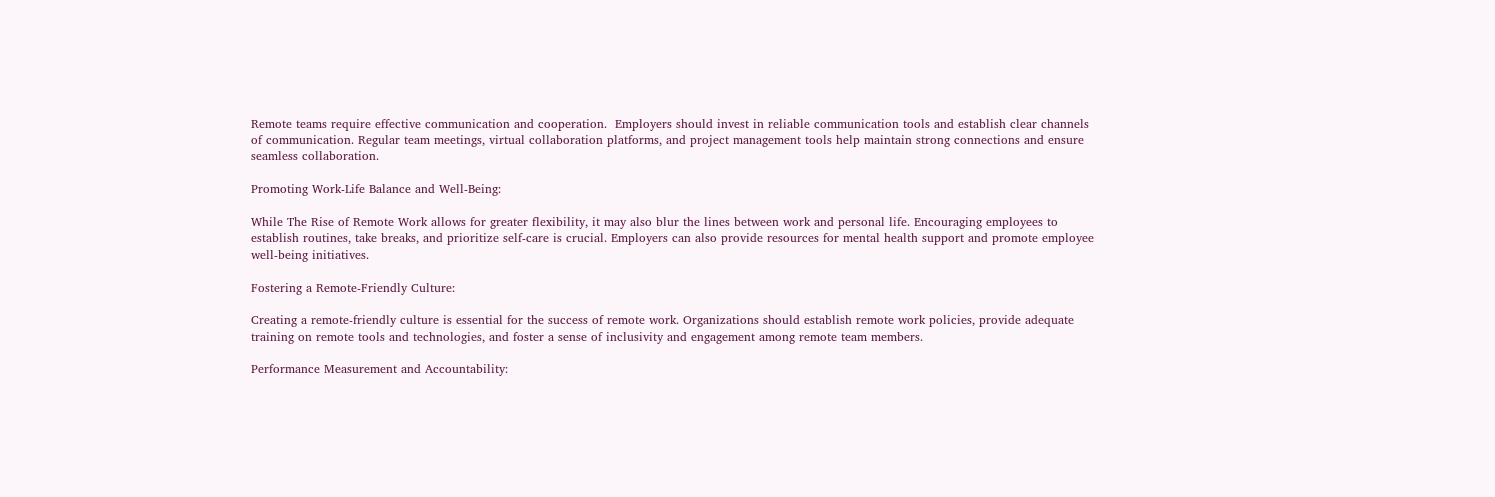Remote teams require effective communication and cooperation.  Employers should invest in reliable communication tools and establish clear channels of communication. Regular team meetings, virtual collaboration platforms, and project management tools help maintain strong connections and ensure seamless collaboration.

Promoting Work-Life Balance and Well-Being:

While The Rise of Remote Work allows for greater flexibility, it may also blur the lines between work and personal life. Encouraging employees to establish routines, take breaks, and prioritize self-care is crucial. Employers can also provide resources for mental health support and promote employee well-being initiatives.

Fostering a Remote-Friendly Culture:

Creating a remote-friendly culture is essential for the success of remote work. Organizations should establish remote work policies, provide adequate training on remote tools and technologies, and foster a sense of inclusivity and engagement among remote team members.

Performance Measurement and Accountability: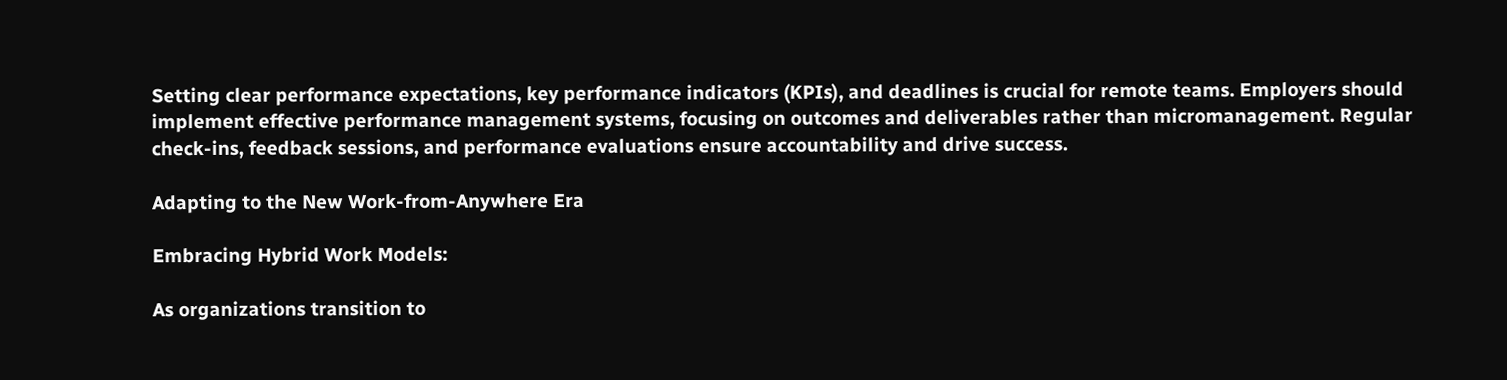Setting clear performance expectations, key performance indicators (KPIs), and deadlines is crucial for remote teams. Employers should implement effective performance management systems, focusing on outcomes and deliverables rather than micromanagement. Regular check-ins, feedback sessions, and performance evaluations ensure accountability and drive success.

Adapting to the New Work-from-Anywhere Era

Embracing Hybrid Work Models:

As organizations transition to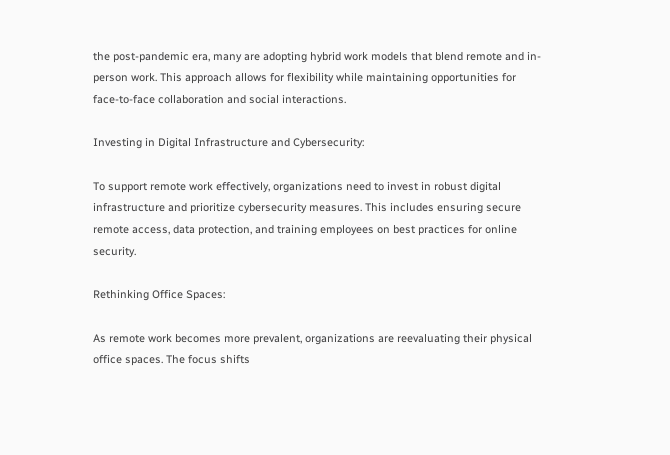the post-pandemic era, many are adopting hybrid work models that blend remote and in-person work. This approach allows for flexibility while maintaining opportunities for face-to-face collaboration and social interactions.

Investing in Digital Infrastructure and Cybersecurity:

To support remote work effectively, organizations need to invest in robust digital infrastructure and prioritize cybersecurity measures. This includes ensuring secure remote access, data protection, and training employees on best practices for online security.

Rethinking Office Spaces:

As remote work becomes more prevalent, organizations are reevaluating their physical office spaces. The focus shifts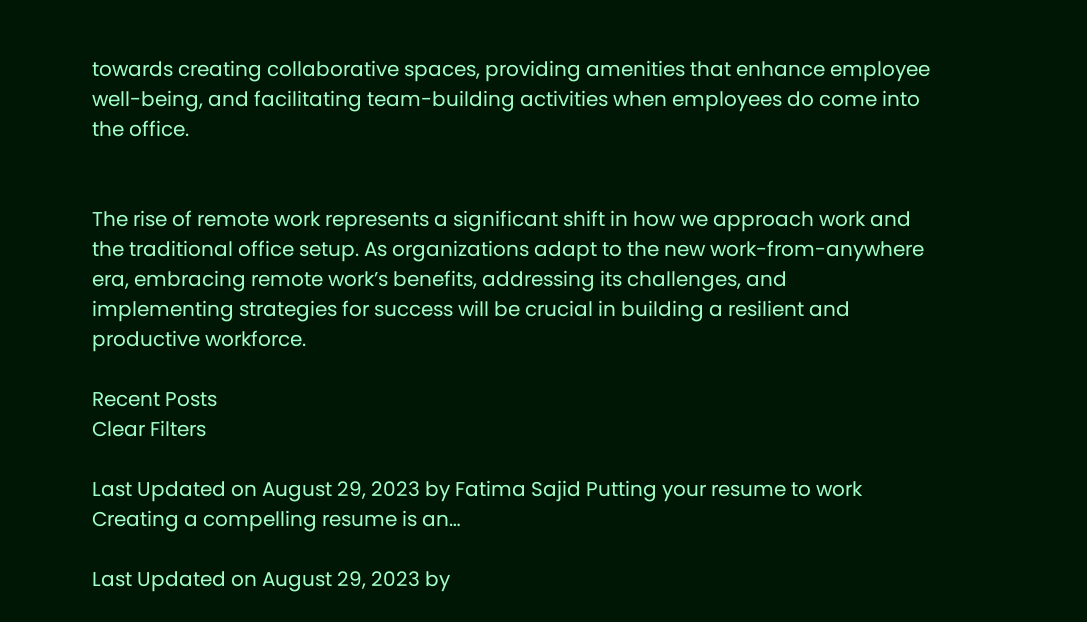towards creating collaborative spaces, providing amenities that enhance employee well-being, and facilitating team-building activities when employees do come into the office.


The rise of remote work represents a significant shift in how we approach work and the traditional office setup. As organizations adapt to the new work-from-anywhere era, embracing remote work’s benefits, addressing its challenges, and implementing strategies for success will be crucial in building a resilient and productive workforce.

Recent Posts
Clear Filters

Last Updated on August 29, 2023 by Fatima Sajid Putting your resume to work Creating a compelling resume is an…

Last Updated on August 29, 2023 by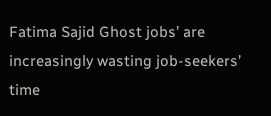Fatima Sajid Ghost jobs’ are increasingly wasting job-seekers’ time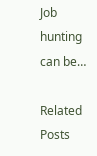Job hunting can be…

Related Posts